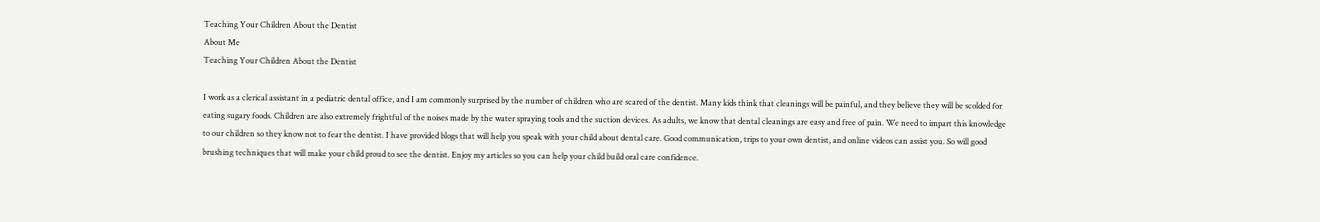Teaching Your Children About the Dentist
About Me
Teaching Your Children About the Dentist

I work as a clerical assistant in a pediatric dental office, and I am commonly surprised by the number of children who are scared of the dentist. Many kids think that cleanings will be painful, and they believe they will be scolded for eating sugary foods. Children are also extremely frightful of the noises made by the water spraying tools and the suction devices. As adults, we know that dental cleanings are easy and free of pain. We need to impart this knowledge to our children so they know not to fear the dentist. I have provided blogs that will help you speak with your child about dental care. Good communication, trips to your own dentist, and online videos can assist you. So will good brushing techniques that will make your child proud to see the dentist. Enjoy my articles so you can help your child build oral care confidence.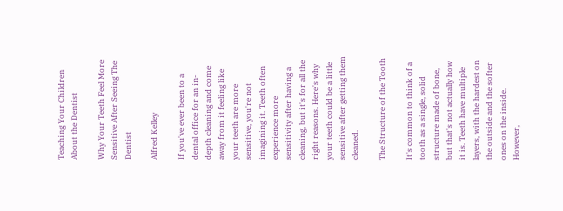Teaching Your Children About the Dentist

Why Your Teeth Feel More Sensitive After Seeing The Dentist

Alfred Kelley

If you've ever been to a dental office for an in-depth cleaning and come away from it feeling like your teeth are more sensitive, you're not imagining it. Teeth often experience more sensitivity after having a cleaning, but it's for all the right reasons. Here's why your teeth could be a little sensitive after getting them cleaned.

The Structure of the Tooth

It's common to think of a tooth as a single, solid structure made of bone, but that's not actually how it is. Teeth have multiple layers, with the hardest on the outside and the softer ones on the inside. However,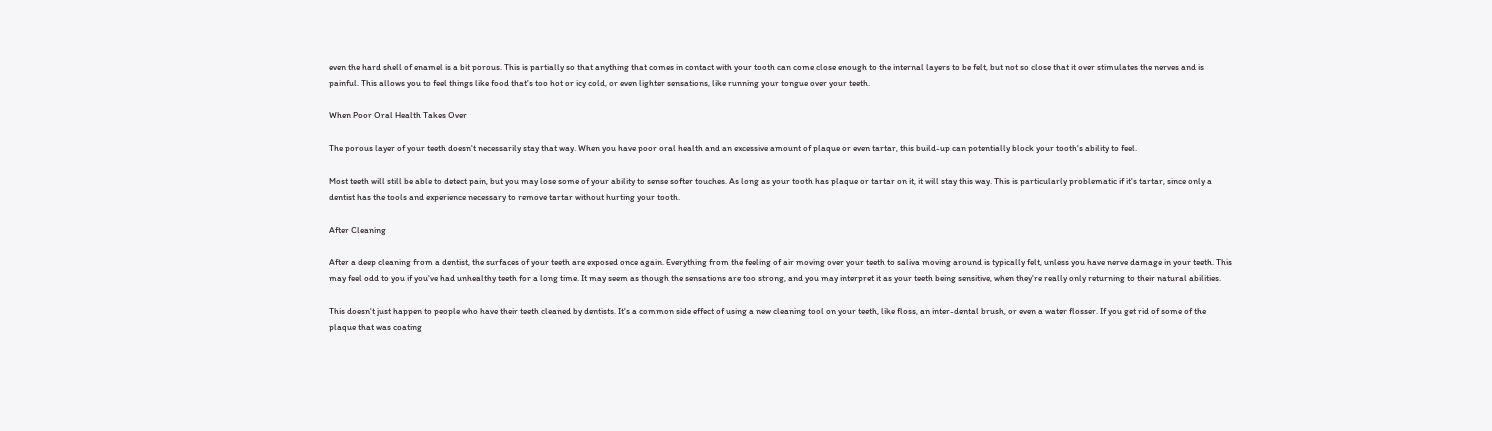even the hard shell of enamel is a bit porous. This is partially so that anything that comes in contact with your tooth can come close enough to the internal layers to be felt, but not so close that it over stimulates the nerves and is painful. This allows you to feel things like food that's too hot or icy cold, or even lighter sensations, like running your tongue over your teeth.

When Poor Oral Health Takes Over

The porous layer of your teeth doesn't necessarily stay that way. When you have poor oral health and an excessive amount of plaque or even tartar, this build-up can potentially block your tooth's ability to feel.

Most teeth will still be able to detect pain, but you may lose some of your ability to sense softer touches. As long as your tooth has plaque or tartar on it, it will stay this way. This is particularly problematic if it's tartar, since only a dentist has the tools and experience necessary to remove tartar without hurting your tooth.

After Cleaning

After a deep cleaning from a dentist, the surfaces of your teeth are exposed once again. Everything from the feeling of air moving over your teeth to saliva moving around is typically felt, unless you have nerve damage in your teeth. This may feel odd to you if you've had unhealthy teeth for a long time. It may seem as though the sensations are too strong, and you may interpret it as your teeth being sensitive, when they're really only returning to their natural abilities.

This doesn't just happen to people who have their teeth cleaned by dentists. It's a common side effect of using a new cleaning tool on your teeth, like floss, an inter-dental brush, or even a water flosser. If you get rid of some of the plaque that was coating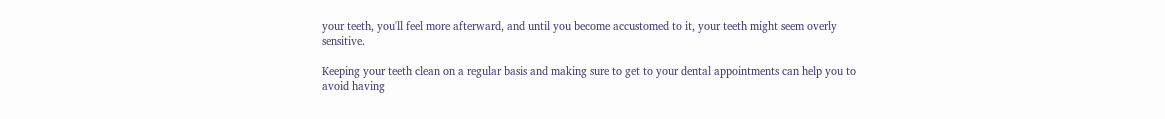your teeth, you'll feel more afterward, and until you become accustomed to it, your teeth might seem overly sensitive.

Keeping your teeth clean on a regular basis and making sure to get to your dental appointments can help you to avoid having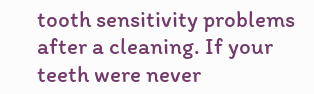tooth sensitivity problems after a cleaning. If your teeth were never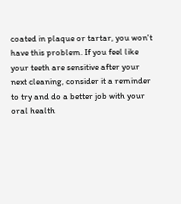coated in plaque or tartar, you won't have this problem. If you feel like your teeth are sensitive after your next cleaning, consider it a reminder to try and do a better job with your oral health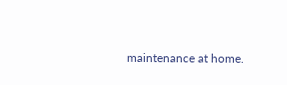maintenance at home.